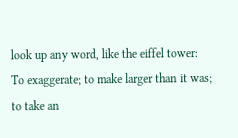look up any word, like the eiffel tower:
To exaggerate; to make larger than it was; to take an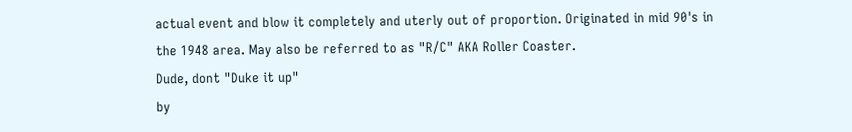actual event and blow it completely and uterly out of proportion. Originated in mid 90's in the 1948 area. May also be referred to as "R/C" AKA Roller Coaster.
Dude, dont "Duke it up"
by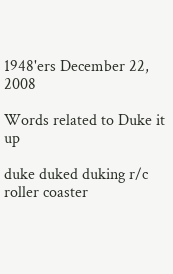1948'ers December 22, 2008

Words related to Duke it up

duke duked duking r/c roller coaster